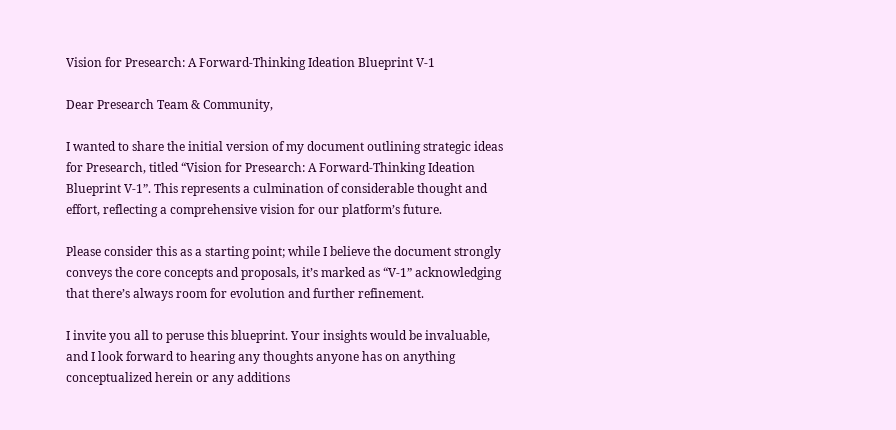Vision for Presearch: A Forward-Thinking Ideation Blueprint V-1

Dear Presearch Team & Community,

I wanted to share the initial version of my document outlining strategic ideas for Presearch, titled “Vision for Presearch: A Forward-Thinking Ideation Blueprint V-1”. This represents a culmination of considerable thought and effort, reflecting a comprehensive vision for our platform’s future.

Please consider this as a starting point; while I believe the document strongly conveys the core concepts and proposals, it’s marked as “V-1” acknowledging that there’s always room for evolution and further refinement.

I invite you all to peruse this blueprint. Your insights would be invaluable, and I look forward to hearing any thoughts anyone has on anything conceptualized herein or any additions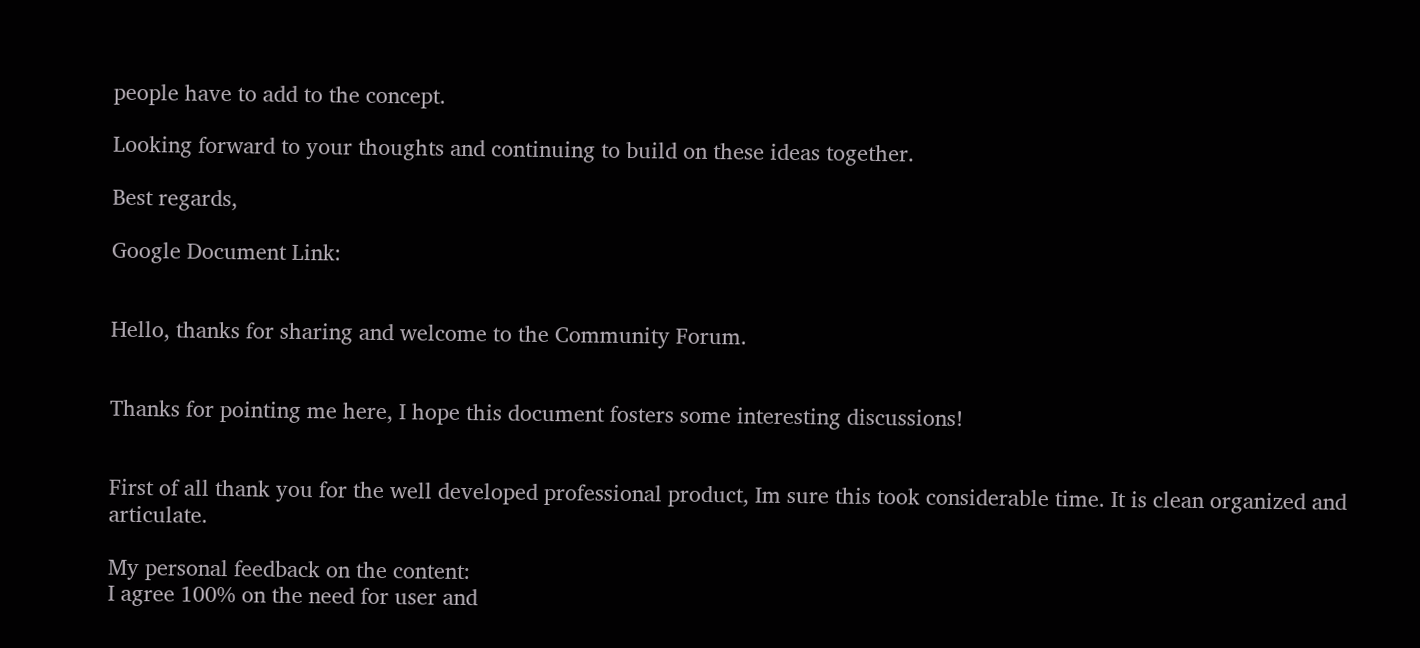people have to add to the concept.

Looking forward to your thoughts and continuing to build on these ideas together.

Best regards,

Google Document Link:


Hello, thanks for sharing and welcome to the Community Forum.


Thanks for pointing me here, I hope this document fosters some interesting discussions!


First of all thank you for the well developed professional product, Im sure this took considerable time. It is clean organized and articulate.

My personal feedback on the content:
I agree 100% on the need for user and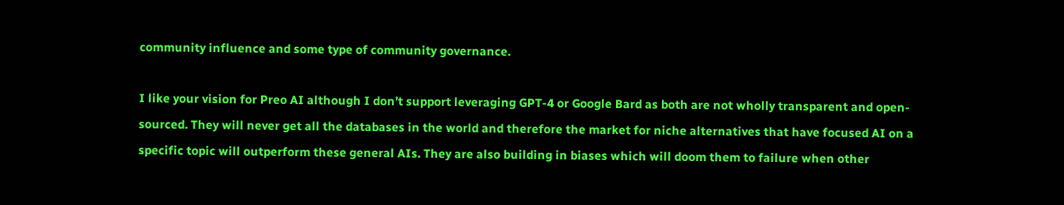community influence and some type of community governance.

I like your vision for Preo AI although I don’t support leveraging GPT-4 or Google Bard as both are not wholly transparent and open-sourced. They will never get all the databases in the world and therefore the market for niche alternatives that have focused AI on a specific topic will outperform these general AIs. They are also building in biases which will doom them to failure when other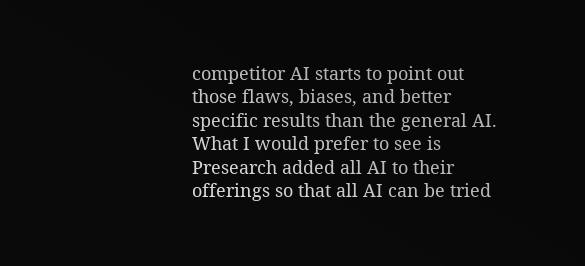competitor AI starts to point out those flaws, biases, and better specific results than the general AI. What I would prefer to see is Presearch added all AI to their offerings so that all AI can be tried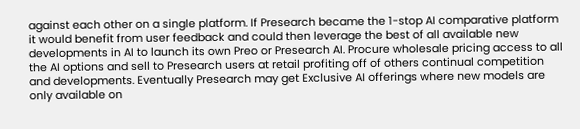against each other on a single platform. If Presearch became the 1-stop AI comparative platform it would benefit from user feedback and could then leverage the best of all available new developments in AI to launch its own Preo or Presearch AI. Procure wholesale pricing access to all the AI options and sell to Presearch users at retail profiting off of others continual competition and developments. Eventually Presearch may get Exclusive AI offerings where new models are only available on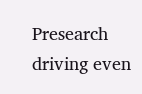Presearch driving even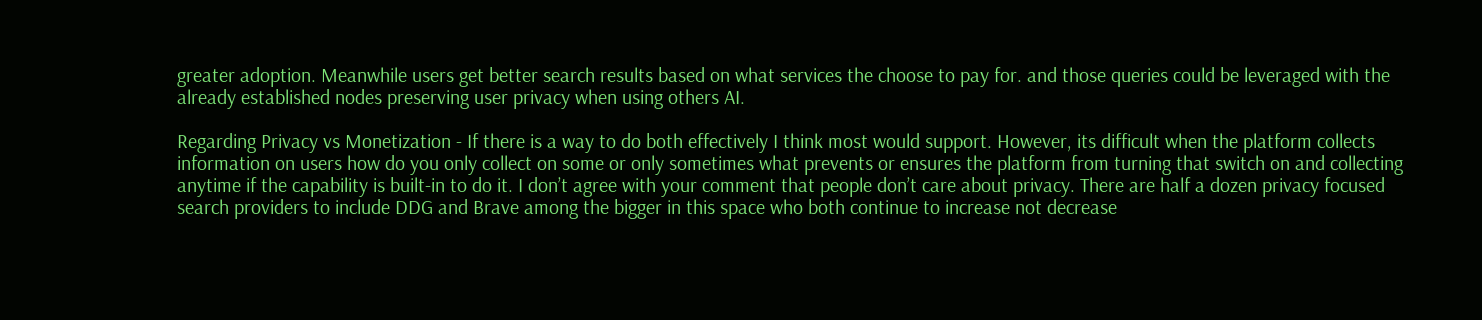greater adoption. Meanwhile users get better search results based on what services the choose to pay for. and those queries could be leveraged with the already established nodes preserving user privacy when using others AI.

Regarding Privacy vs Monetization - If there is a way to do both effectively I think most would support. However, its difficult when the platform collects information on users how do you only collect on some or only sometimes what prevents or ensures the platform from turning that switch on and collecting anytime if the capability is built-in to do it. I don’t agree with your comment that people don’t care about privacy. There are half a dozen privacy focused search providers to include DDG and Brave among the bigger in this space who both continue to increase not decrease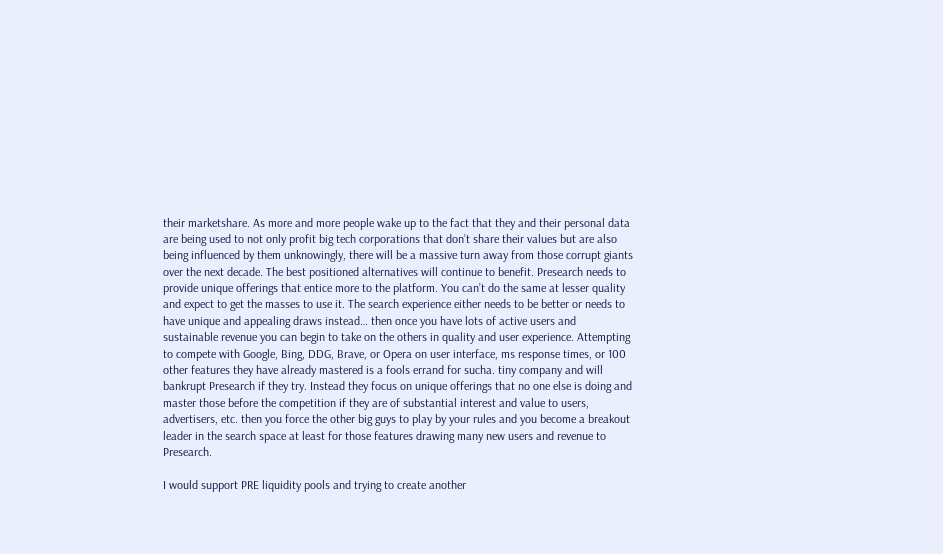their marketshare. As more and more people wake up to the fact that they and their personal data are being used to not only profit big tech corporations that don’t share their values but are also being influenced by them unknowingly, there will be a massive turn away from those corrupt giants over the next decade. The best positioned alternatives will continue to benefit. Presearch needs to provide unique offerings that entice more to the platform. You can’t do the same at lesser quality and expect to get the masses to use it. The search experience either needs to be better or needs to have unique and appealing draws instead… then once you have lots of active users and sustainable revenue you can begin to take on the others in quality and user experience. Attempting to compete with Google, Bing, DDG, Brave, or Opera on user interface, ms response times, or 100 other features they have already mastered is a fools errand for sucha. tiny company and will bankrupt Presearch if they try. Instead they focus on unique offerings that no one else is doing and master those before the competition if they are of substantial interest and value to users, advertisers, etc. then you force the other big guys to play by your rules and you become a breakout leader in the search space at least for those features drawing many new users and revenue to Presearch.

I would support PRE liquidity pools and trying to create another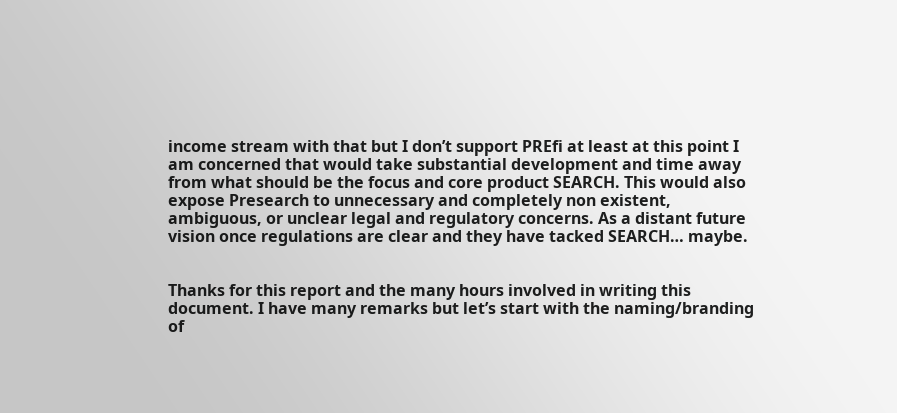income stream with that but I don’t support PREfi at least at this point I am concerned that would take substantial development and time away from what should be the focus and core product SEARCH. This would also expose Presearch to unnecessary and completely non existent, ambiguous, or unclear legal and regulatory concerns. As a distant future vision once regulations are clear and they have tacked SEARCH… maybe.


Thanks for this report and the many hours involved in writing this document. I have many remarks but let’s start with the naming/branding of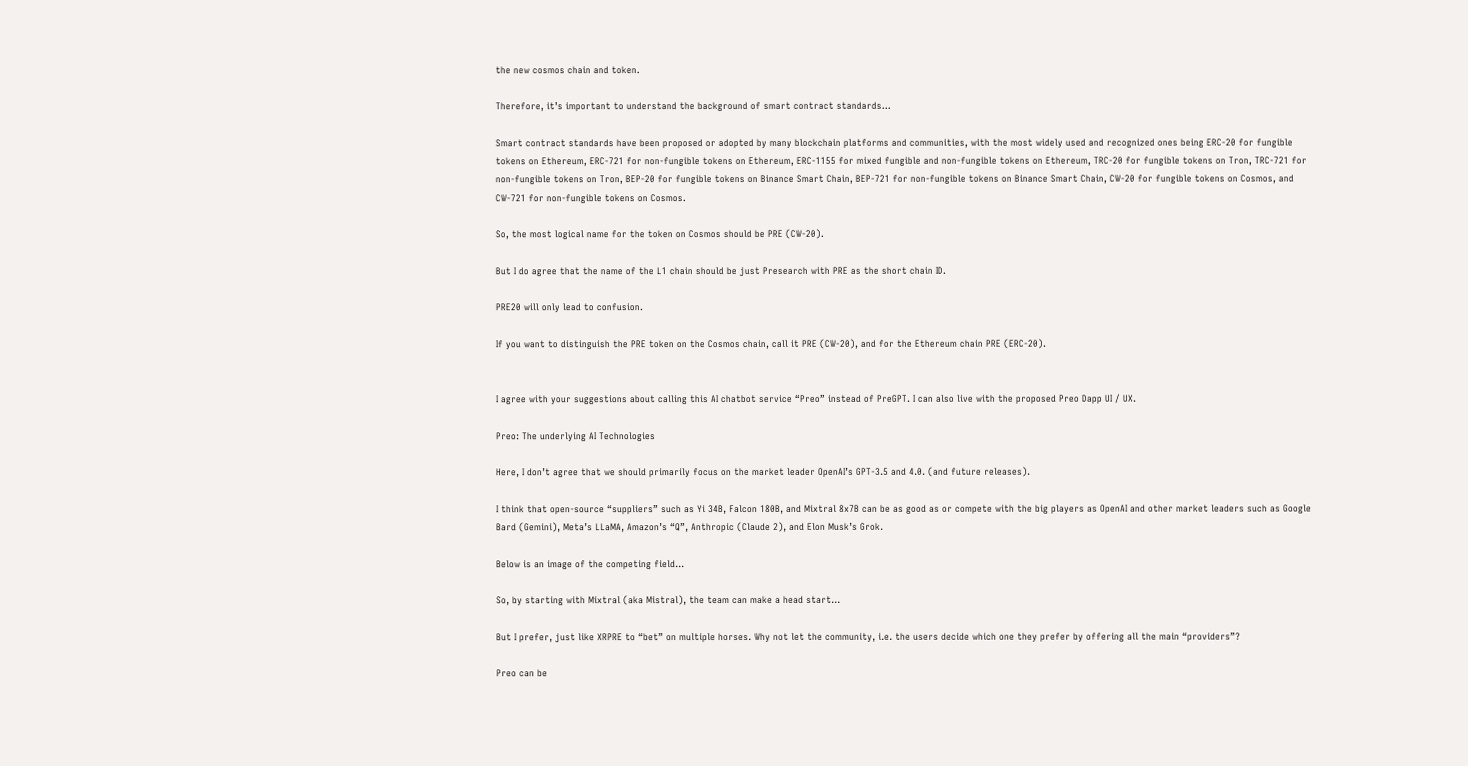the new cosmos chain and token.

Therefore, it’s important to understand the background of smart contract standards…

Smart contract standards have been proposed or adopted by many blockchain platforms and communities, with the most widely used and recognized ones being ERC-20 for fungible tokens on Ethereum, ERC-721 for non-fungible tokens on Ethereum, ERC-1155 for mixed fungible and non-fungible tokens on Ethereum, TRC-20 for fungible tokens on Tron, TRC-721 for non-fungible tokens on Tron, BEP-20 for fungible tokens on Binance Smart Chain, BEP-721 for non-fungible tokens on Binance Smart Chain, CW-20 for fungible tokens on Cosmos, and CW-721 for non-fungible tokens on Cosmos.

So, the most logical name for the token on Cosmos should be PRE (CW-20).

But I do agree that the name of the L1 chain should be just Presearch with PRE as the short chain ID.

PRE20 will only lead to confusion.

If you want to distinguish the PRE token on the Cosmos chain, call it PRE (CW-20), and for the Ethereum chain PRE (ERC-20).


I agree with your suggestions about calling this AI chatbot service “Preo” instead of PreGPT. I can also live with the proposed Preo Dapp UI / UX.

Preo: The underlying AI Technologies

Here, I don’t agree that we should primarily focus on the market leader OpenAI’s GPT-3.5 and 4.0. (and future releases).

I think that open-source “suppliers” such as Yi 34B, Falcon 180B, and Mixtral 8x7B can be as good as or compete with the big players as OpenAI and other market leaders such as Google Bard (Gemini), Meta’s LLaMA, Amazon’s “Q”, Anthropic (Claude 2), and Elon Musk’s Grok.

Below is an image of the competing field…

So, by starting with Mixtral (aka Mistral), the team can make a head start…

But I prefer, just like XRPRE to “bet” on multiple horses. Why not let the community, i.e. the users decide which one they prefer by offering all the main “providers”?

Preo can be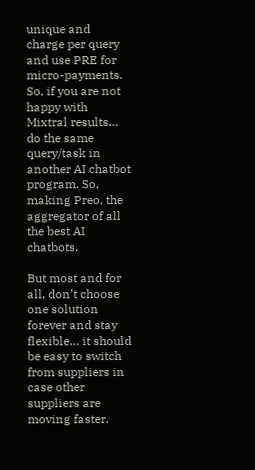unique and charge per query and use PRE for micro-payments. So, if you are not happy with Mixtral results… do the same query/task in another AI chatbot program. So, making Preo, the aggregator of all the best AI chatbots.

But most and for all, don’t choose one solution forever and stay flexible… it should be easy to switch from suppliers in case other suppliers are moving faster.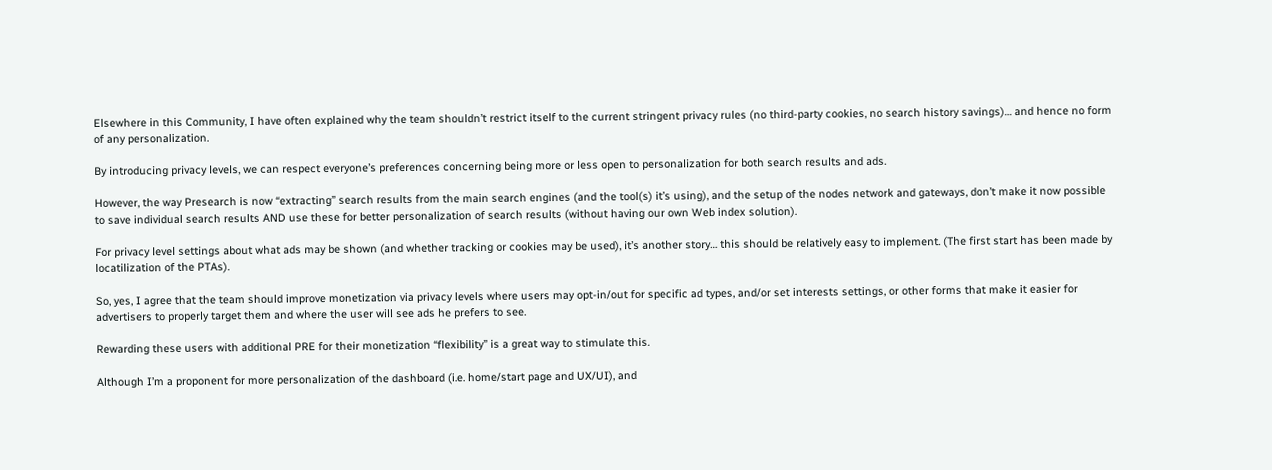Elsewhere in this Community, I have often explained why the team shouldn’t restrict itself to the current stringent privacy rules (no third-party cookies, no search history savings)… and hence no form of any personalization.

By introducing privacy levels, we can respect everyone’s preferences concerning being more or less open to personalization for both search results and ads.

However, the way Presearch is now “extracting” search results from the main search engines (and the tool(s) it’s using), and the setup of the nodes network and gateways, don’t make it now possible to save individual search results AND use these for better personalization of search results (without having our own Web index solution).

For privacy level settings about what ads may be shown (and whether tracking or cookies may be used), it’s another story… this should be relatively easy to implement. (The first start has been made by locatilization of the PTAs).

So, yes, I agree that the team should improve monetization via privacy levels where users may opt-in/out for specific ad types, and/or set interests settings, or other forms that make it easier for advertisers to properly target them and where the user will see ads he prefers to see.

Rewarding these users with additional PRE for their monetization “flexibility” is a great way to stimulate this.

Although I’m a proponent for more personalization of the dashboard (i.e. home/start page and UX/UI), and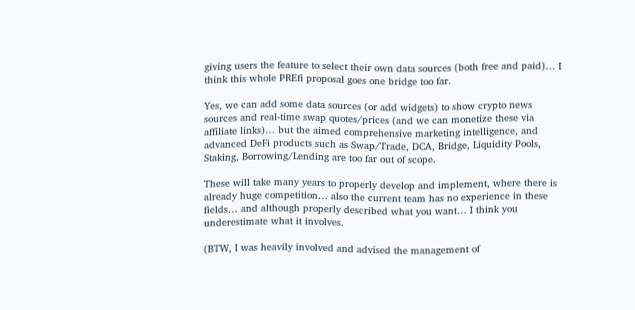giving users the feature to select their own data sources (both free and paid)… I think this whole PREfi proposal goes one bridge too far.

Yes, we can add some data sources (or add widgets) to show crypto news sources and real-time swap quotes/prices (and we can monetize these via affiliate links)… but the aimed comprehensive marketing intelligence, and advanced DeFi products such as Swap/Trade, DCA, Bridge, Liquidity Pools, Staking, Borrowing/Lending are too far out of scope.

These will take many years to properly develop and implement, where there is already huge competition… also the current team has no experience in these fields… and although properly described what you want… I think you underestimate what it involves.

(BTW, I was heavily involved and advised the management of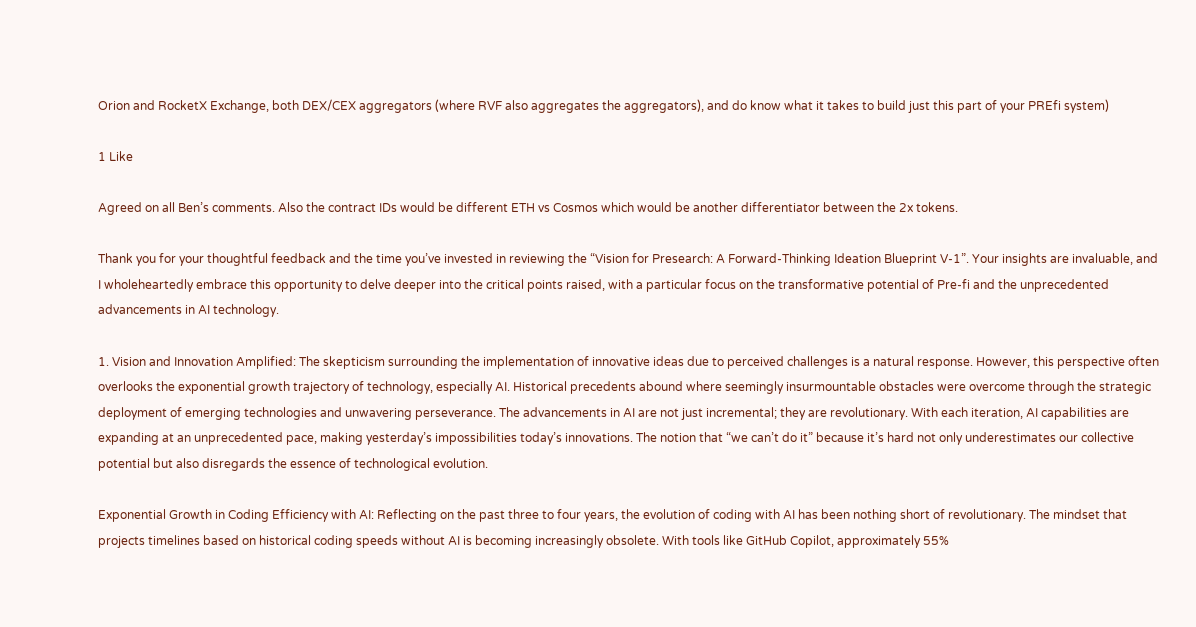Orion and RocketX Exchange, both DEX/CEX aggregators (where RVF also aggregates the aggregators), and do know what it takes to build just this part of your PREfi system)

1 Like

Agreed on all Ben’s comments. Also the contract IDs would be different ETH vs Cosmos which would be another differentiator between the 2x tokens.

Thank you for your thoughtful feedback and the time you’ve invested in reviewing the “Vision for Presearch: A Forward-Thinking Ideation Blueprint V-1”. Your insights are invaluable, and I wholeheartedly embrace this opportunity to delve deeper into the critical points raised, with a particular focus on the transformative potential of Pre-fi and the unprecedented advancements in AI technology.

1. Vision and Innovation Amplified: The skepticism surrounding the implementation of innovative ideas due to perceived challenges is a natural response. However, this perspective often overlooks the exponential growth trajectory of technology, especially AI. Historical precedents abound where seemingly insurmountable obstacles were overcome through the strategic deployment of emerging technologies and unwavering perseverance. The advancements in AI are not just incremental; they are revolutionary. With each iteration, AI capabilities are expanding at an unprecedented pace, making yesterday’s impossibilities today’s innovations. The notion that “we can’t do it” because it’s hard not only underestimates our collective potential but also disregards the essence of technological evolution.

Exponential Growth in Coding Efficiency with AI: Reflecting on the past three to four years, the evolution of coding with AI has been nothing short of revolutionary. The mindset that projects timelines based on historical coding speeds without AI is becoming increasingly obsolete. With tools like GitHub Copilot, approximately 55%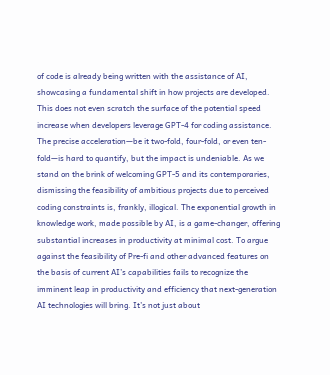of code is already being written with the assistance of AI, showcasing a fundamental shift in how projects are developed. This does not even scratch the surface of the potential speed increase when developers leverage GPT-4 for coding assistance. The precise acceleration—be it two-fold, four-fold, or even ten-fold—is hard to quantify, but the impact is undeniable. As we stand on the brink of welcoming GPT-5 and its contemporaries, dismissing the feasibility of ambitious projects due to perceived coding constraints is, frankly, illogical. The exponential growth in knowledge work, made possible by AI, is a game-changer, offering substantial increases in productivity at minimal cost. To argue against the feasibility of Pre-fi and other advanced features on the basis of current AI’s capabilities fails to recognize the imminent leap in productivity and efficiency that next-generation AI technologies will bring. It’s not just about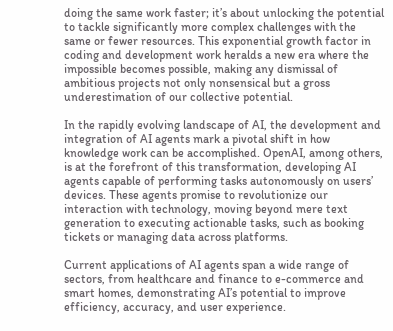doing the same work faster; it’s about unlocking the potential to tackle significantly more complex challenges with the same or fewer resources. This exponential growth factor in coding and development work heralds a new era where the impossible becomes possible, making any dismissal of ambitious projects not only nonsensical but a gross underestimation of our collective potential.

In the rapidly evolving landscape of AI, the development and integration of AI agents mark a pivotal shift in how knowledge work can be accomplished. OpenAI, among others, is at the forefront of this transformation, developing AI agents capable of performing tasks autonomously on users’ devices. These agents promise to revolutionize our interaction with technology, moving beyond mere text generation to executing actionable tasks, such as booking tickets or managing data across platforms.

Current applications of AI agents span a wide range of sectors, from healthcare and finance to e-commerce and smart homes, demonstrating AI’s potential to improve efficiency, accuracy, and user experience.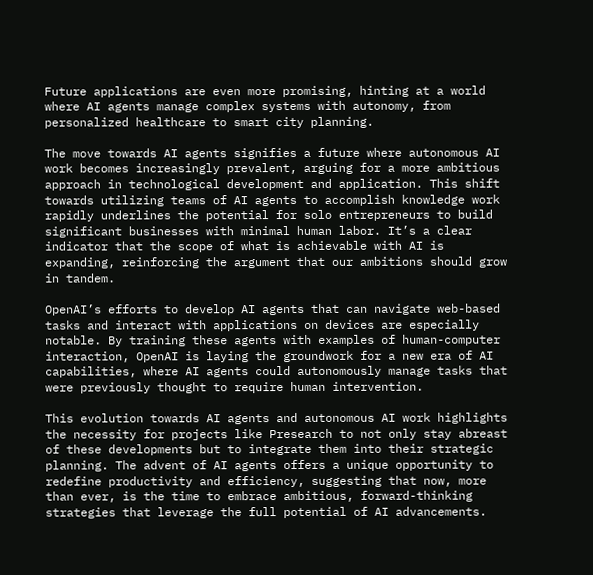Future applications are even more promising, hinting at a world where AI agents manage complex systems with autonomy, from personalized healthcare to smart city planning.

The move towards AI agents signifies a future where autonomous AI work becomes increasingly prevalent, arguing for a more ambitious approach in technological development and application. This shift towards utilizing teams of AI agents to accomplish knowledge work rapidly underlines the potential for solo entrepreneurs to build significant businesses with minimal human labor. It’s a clear indicator that the scope of what is achievable with AI is expanding, reinforcing the argument that our ambitions should grow in tandem.

OpenAI’s efforts to develop AI agents that can navigate web-based tasks and interact with applications on devices are especially notable. By training these agents with examples of human-computer interaction, OpenAI is laying the groundwork for a new era of AI capabilities, where AI agents could autonomously manage tasks that were previously thought to require human intervention.

This evolution towards AI agents and autonomous AI work highlights the necessity for projects like Presearch to not only stay abreast of these developments but to integrate them into their strategic planning. The advent of AI agents offers a unique opportunity to redefine productivity and efficiency, suggesting that now, more than ever, is the time to embrace ambitious, forward-thinking strategies that leverage the full potential of AI advancements.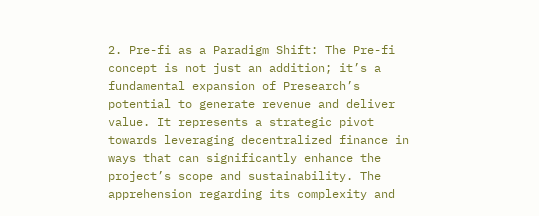2. Pre-fi as a Paradigm Shift: The Pre-fi concept is not just an addition; it’s a fundamental expansion of Presearch’s potential to generate revenue and deliver value. It represents a strategic pivot towards leveraging decentralized finance in ways that can significantly enhance the project’s scope and sustainability. The apprehension regarding its complexity and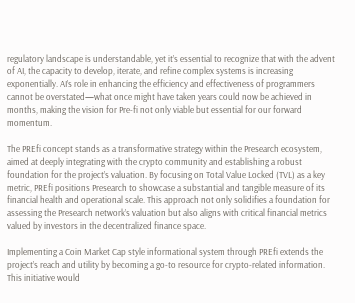regulatory landscape is understandable, yet it’s essential to recognize that with the advent of AI, the capacity to develop, iterate, and refine complex systems is increasing exponentially. AI’s role in enhancing the efficiency and effectiveness of programmers cannot be overstated—what once might have taken years could now be achieved in months, making the vision for Pre-fi not only viable but essential for our forward momentum.

The PREfi concept stands as a transformative strategy within the Presearch ecosystem, aimed at deeply integrating with the crypto community and establishing a robust foundation for the project’s valuation. By focusing on Total Value Locked (TVL) as a key metric, PREfi positions Presearch to showcase a substantial and tangible measure of its financial health and operational scale. This approach not only solidifies a foundation for assessing the Presearch network’s valuation but also aligns with critical financial metrics valued by investors in the decentralized finance space.

Implementing a Coin Market Cap style informational system through PREfi extends the project’s reach and utility by becoming a go-to resource for crypto-related information. This initiative would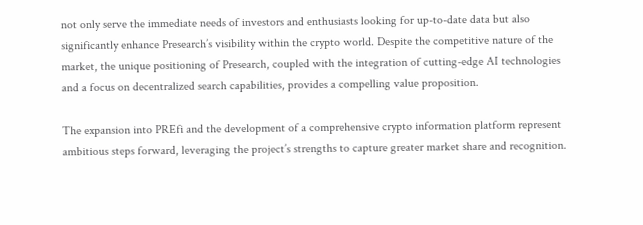not only serve the immediate needs of investors and enthusiasts looking for up-to-date data but also significantly enhance Presearch’s visibility within the crypto world. Despite the competitive nature of the market, the unique positioning of Presearch, coupled with the integration of cutting-edge AI technologies and a focus on decentralized search capabilities, provides a compelling value proposition.

The expansion into PREfi and the development of a comprehensive crypto information platform represent ambitious steps forward, leveraging the project’s strengths to capture greater market share and recognition.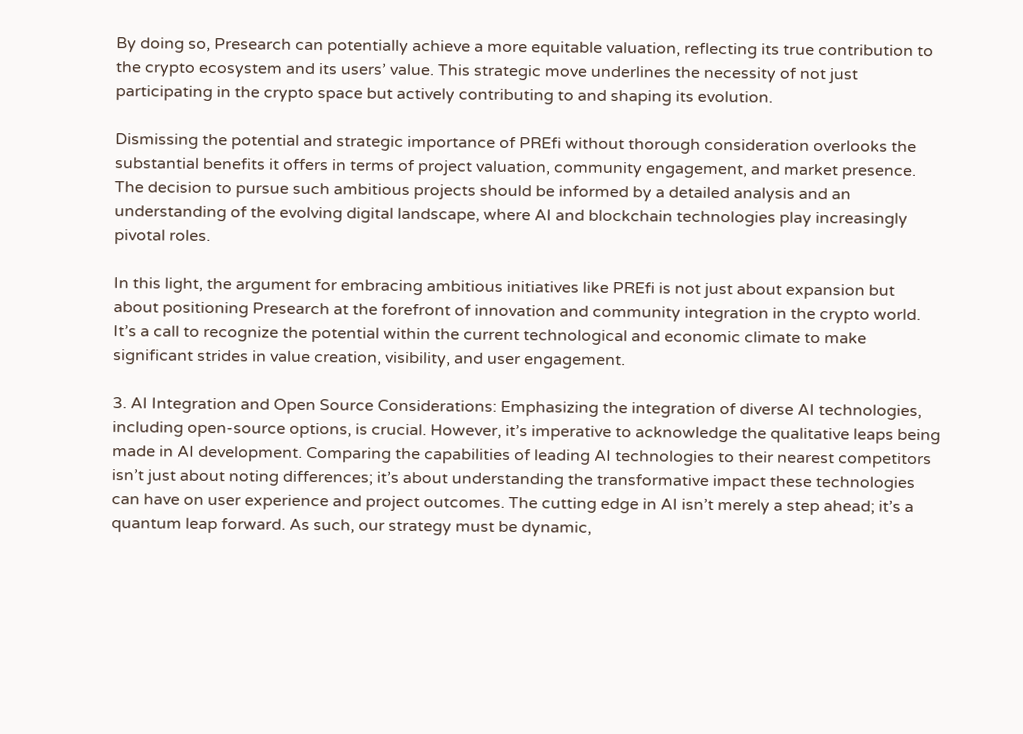By doing so, Presearch can potentially achieve a more equitable valuation, reflecting its true contribution to the crypto ecosystem and its users’ value. This strategic move underlines the necessity of not just participating in the crypto space but actively contributing to and shaping its evolution.

Dismissing the potential and strategic importance of PREfi without thorough consideration overlooks the substantial benefits it offers in terms of project valuation, community engagement, and market presence. The decision to pursue such ambitious projects should be informed by a detailed analysis and an understanding of the evolving digital landscape, where AI and blockchain technologies play increasingly pivotal roles.

In this light, the argument for embracing ambitious initiatives like PREfi is not just about expansion but about positioning Presearch at the forefront of innovation and community integration in the crypto world. It’s a call to recognize the potential within the current technological and economic climate to make significant strides in value creation, visibility, and user engagement.

3. AI Integration and Open Source Considerations: Emphasizing the integration of diverse AI technologies, including open-source options, is crucial. However, it’s imperative to acknowledge the qualitative leaps being made in AI development. Comparing the capabilities of leading AI technologies to their nearest competitors isn’t just about noting differences; it’s about understanding the transformative impact these technologies can have on user experience and project outcomes. The cutting edge in AI isn’t merely a step ahead; it’s a quantum leap forward. As such, our strategy must be dynamic,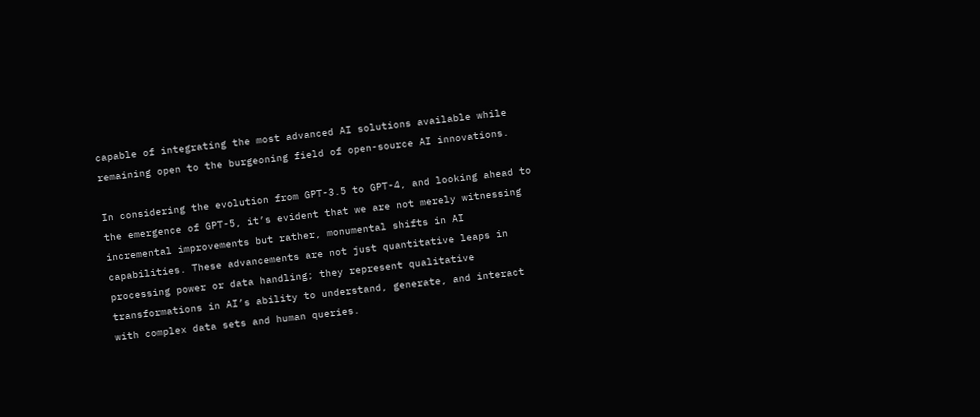capable of integrating the most advanced AI solutions available while remaining open to the burgeoning field of open-source AI innovations.

In considering the evolution from GPT-3.5 to GPT-4, and looking ahead to the emergence of GPT-5, it’s evident that we are not merely witnessing incremental improvements but rather, monumental shifts in AI capabilities. These advancements are not just quantitative leaps in processing power or data handling; they represent qualitative transformations in AI’s ability to understand, generate, and interact with complex data sets and human queries.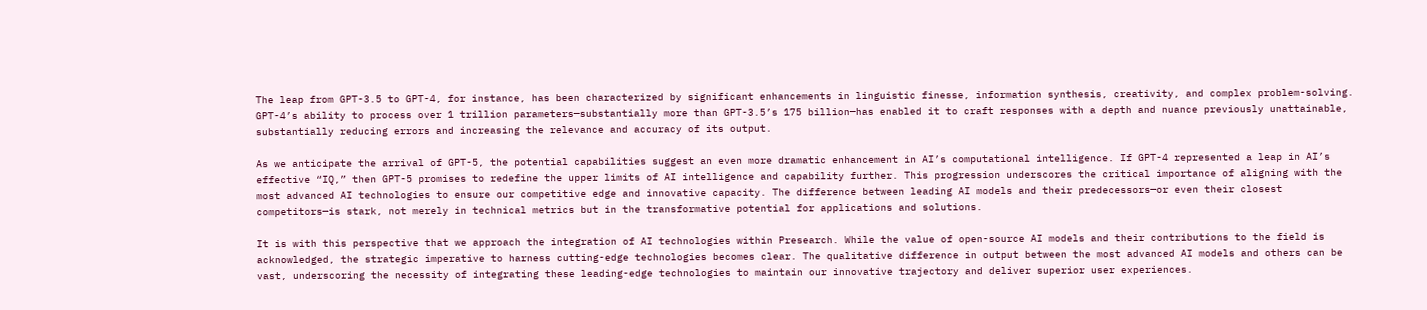The leap from GPT-3.5 to GPT-4, for instance, has been characterized by significant enhancements in linguistic finesse, information synthesis, creativity, and complex problem-solving. GPT-4’s ability to process over 1 trillion parameters—substantially more than GPT-3.5’s 175 billion—has enabled it to craft responses with a depth and nuance previously unattainable, substantially reducing errors and increasing the relevance and accuracy of its output.

As we anticipate the arrival of GPT-5, the potential capabilities suggest an even more dramatic enhancement in AI’s computational intelligence. If GPT-4 represented a leap in AI’s effective “IQ,” then GPT-5 promises to redefine the upper limits of AI intelligence and capability further. This progression underscores the critical importance of aligning with the most advanced AI technologies to ensure our competitive edge and innovative capacity. The difference between leading AI models and their predecessors—or even their closest competitors—is stark, not merely in technical metrics but in the transformative potential for applications and solutions.

It is with this perspective that we approach the integration of AI technologies within Presearch. While the value of open-source AI models and their contributions to the field is acknowledged, the strategic imperative to harness cutting-edge technologies becomes clear. The qualitative difference in output between the most advanced AI models and others can be vast, underscoring the necessity of integrating these leading-edge technologies to maintain our innovative trajectory and deliver superior user experiences.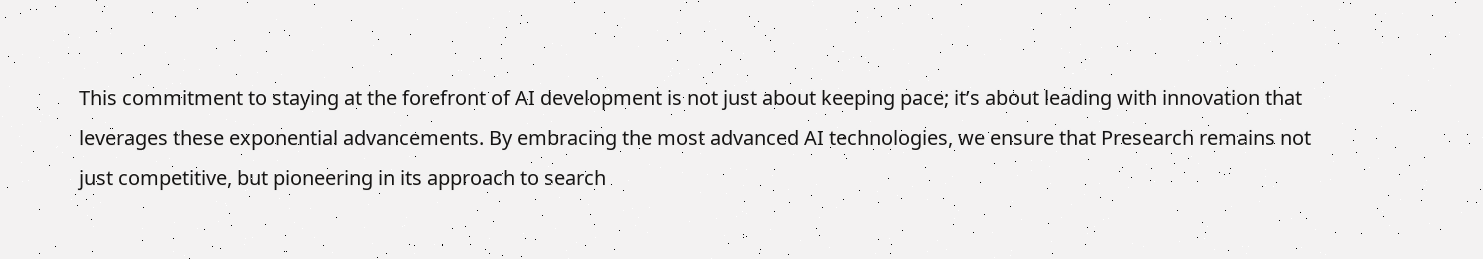This commitment to staying at the forefront of AI development is not just about keeping pace; it’s about leading with innovation that leverages these exponential advancements. By embracing the most advanced AI technologies, we ensure that Presearch remains not just competitive, but pioneering in its approach to search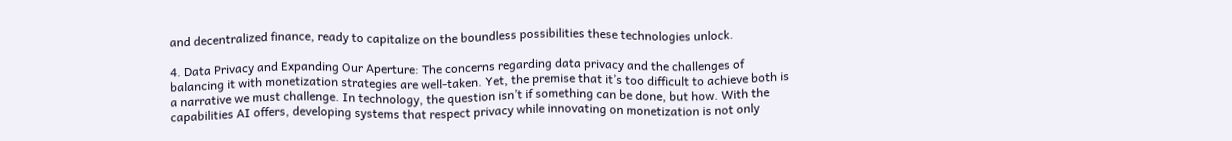and decentralized finance, ready to capitalize on the boundless possibilities these technologies unlock.

4. Data Privacy and Expanding Our Aperture: The concerns regarding data privacy and the challenges of balancing it with monetization strategies are well-taken. Yet, the premise that it’s too difficult to achieve both is a narrative we must challenge. In technology, the question isn’t if something can be done, but how. With the capabilities AI offers, developing systems that respect privacy while innovating on monetization is not only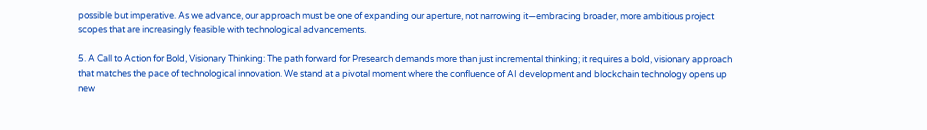possible but imperative. As we advance, our approach must be one of expanding our aperture, not narrowing it—embracing broader, more ambitious project scopes that are increasingly feasible with technological advancements.

5. A Call to Action for Bold, Visionary Thinking: The path forward for Presearch demands more than just incremental thinking; it requires a bold, visionary approach that matches the pace of technological innovation. We stand at a pivotal moment where the confluence of AI development and blockchain technology opens up new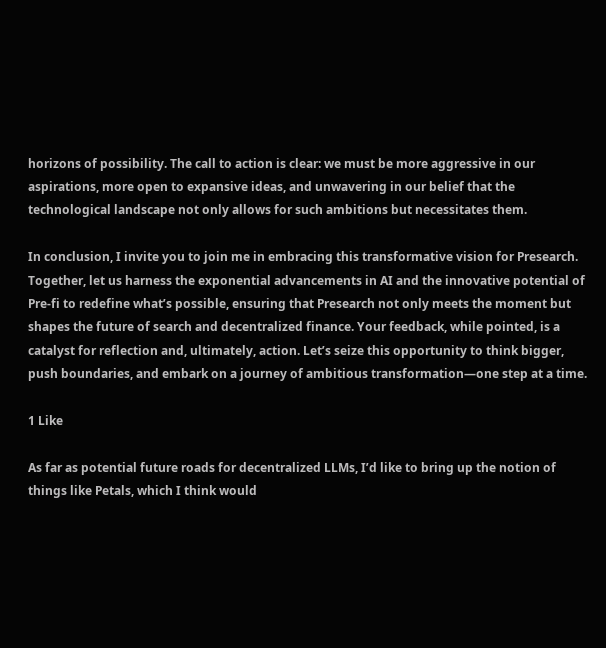horizons of possibility. The call to action is clear: we must be more aggressive in our aspirations, more open to expansive ideas, and unwavering in our belief that the technological landscape not only allows for such ambitions but necessitates them.

In conclusion, I invite you to join me in embracing this transformative vision for Presearch. Together, let us harness the exponential advancements in AI and the innovative potential of Pre-fi to redefine what’s possible, ensuring that Presearch not only meets the moment but shapes the future of search and decentralized finance. Your feedback, while pointed, is a catalyst for reflection and, ultimately, action. Let’s seize this opportunity to think bigger, push boundaries, and embark on a journey of ambitious transformation—one step at a time.

1 Like

As far as potential future roads for decentralized LLMs, I’d like to bring up the notion of things like Petals, which I think would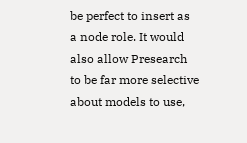be perfect to insert as a node role. It would also allow Presearch to be far more selective about models to use,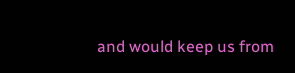and would keep us from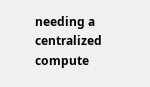needing a centralized compute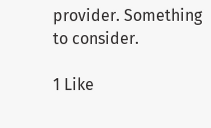provider. Something to consider.

1 Like